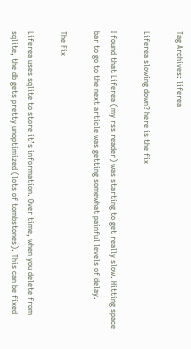Tag Archives: liferea

Liferea slowing down? here is the fix

I found that Liferea (my rss reader) was starting to get really slow. Hitting space bar to go to the next article was getting somewhat painful levels of delay.

The Fix

Liferea uses sqlite to store it’s information. Over time, when you delete from sqlite, the db gets pretty unoptimized (lots of tombstones). This can be fixed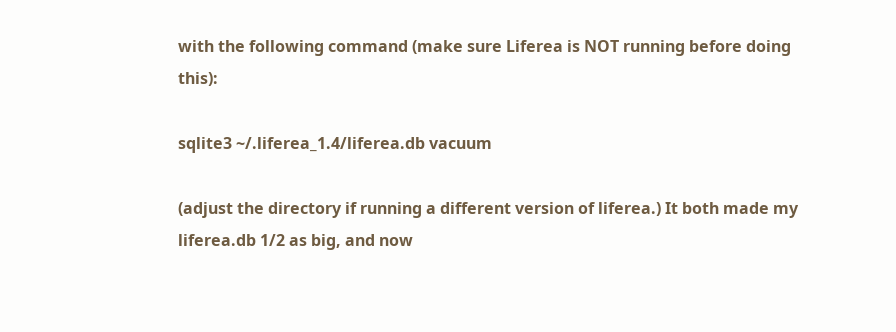with the following command (make sure Liferea is NOT running before doing this):

sqlite3 ~/.liferea_1.4/liferea.db vacuum

(adjust the directory if running a different version of liferea.) It both made my liferea.db 1/2 as big, and now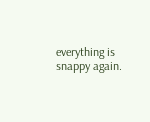everything is snappy again.